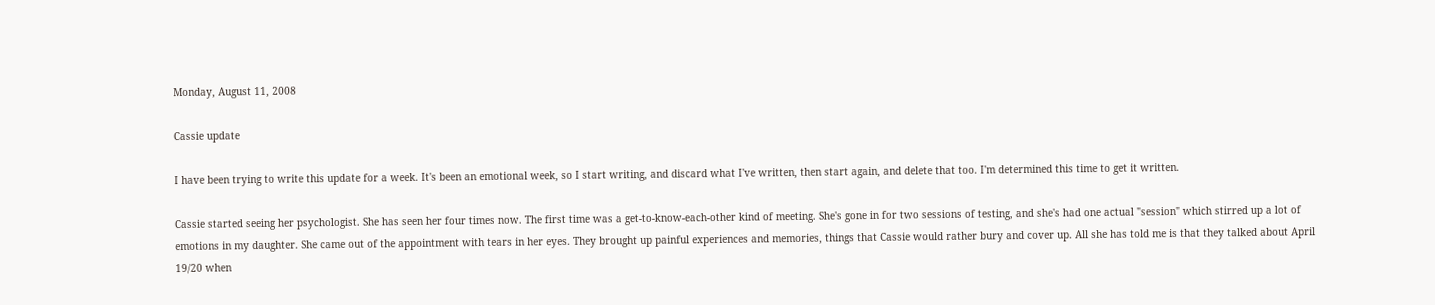Monday, August 11, 2008

Cassie update

I have been trying to write this update for a week. It's been an emotional week, so I start writing, and discard what I've written, then start again, and delete that too. I'm determined this time to get it written.

Cassie started seeing her psychologist. She has seen her four times now. The first time was a get-to-know-each-other kind of meeting. She's gone in for two sessions of testing, and she's had one actual "session" which stirred up a lot of emotions in my daughter. She came out of the appointment with tears in her eyes. They brought up painful experiences and memories, things that Cassie would rather bury and cover up. All she has told me is that they talked about April 19/20 when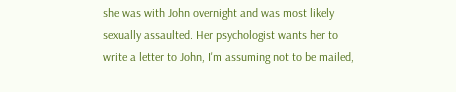she was with John overnight and was most likely sexually assaulted. Her psychologist wants her to write a letter to John, I'm assuming not to be mailed,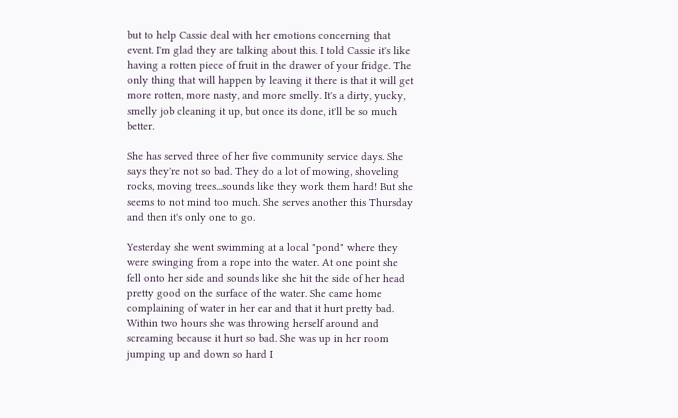but to help Cassie deal with her emotions concerning that event. I'm glad they are talking about this. I told Cassie it's like having a rotten piece of fruit in the drawer of your fridge. The only thing that will happen by leaving it there is that it will get more rotten, more nasty, and more smelly. It's a dirty, yucky, smelly job cleaning it up, but once its done, it'll be so much better.

She has served three of her five community service days. She says they're not so bad. They do a lot of mowing, shoveling rocks, moving trees...sounds like they work them hard! But she seems to not mind too much. She serves another this Thursday and then it's only one to go.

Yesterday she went swimming at a local "pond" where they were swinging from a rope into the water. At one point she fell onto her side and sounds like she hit the side of her head pretty good on the surface of the water. She came home complaining of water in her ear and that it hurt pretty bad. Within two hours she was throwing herself around and screaming because it hurt so bad. She was up in her room jumping up and down so hard I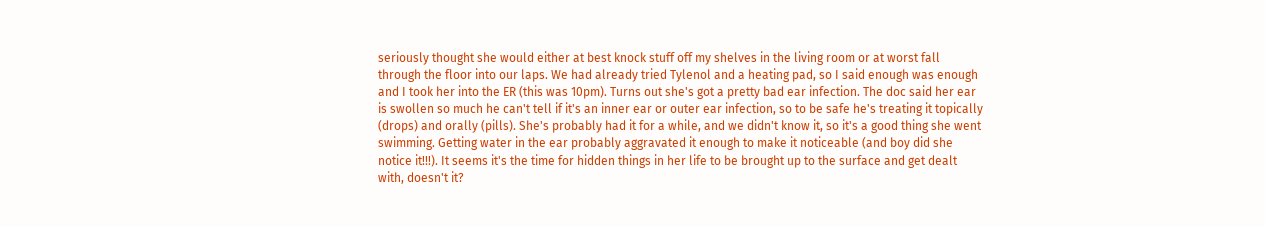seriously thought she would either at best knock stuff off my shelves in the living room or at worst fall through the floor into our laps. We had already tried Tylenol and a heating pad, so I said enough was enough and I took her into the ER (this was 10pm). Turns out she's got a pretty bad ear infection. The doc said her ear is swollen so much he can't tell if it's an inner ear or outer ear infection, so to be safe he's treating it topically (drops) and orally (pills). She's probably had it for a while, and we didn't know it, so it's a good thing she went swimming. Getting water in the ear probably aggravated it enough to make it noticeable (and boy did she notice it!!!). It seems it's the time for hidden things in her life to be brought up to the surface and get dealt with, doesn't it?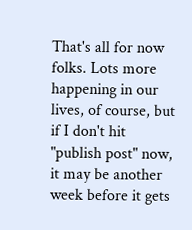That's all for now folks. Lots more happening in our lives, of course, but if I don't hit "publish post" now, it may be another week before it gets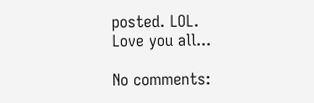posted. LOL.
Love you all...

No comments: